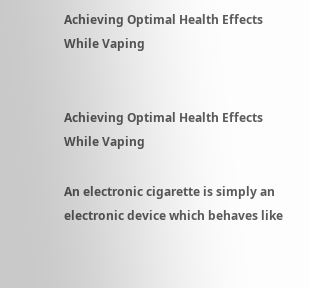Achieving Optimal Health Effects While Vaping


Achieving Optimal Health Effects While Vaping

An electronic cigarette is simply an electronic device which behaves like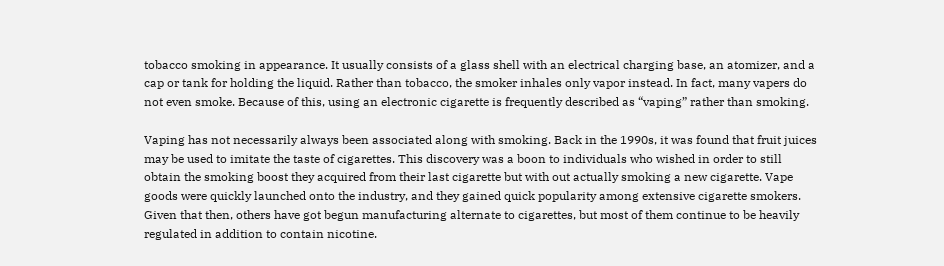tobacco smoking in appearance. It usually consists of a glass shell with an electrical charging base, an atomizer, and a cap or tank for holding the liquid. Rather than tobacco, the smoker inhales only vapor instead. In fact, many vapers do not even smoke. Because of this, using an electronic cigarette is frequently described as “vaping” rather than smoking.

Vaping has not necessarily always been associated along with smoking. Back in the 1990s, it was found that fruit juices may be used to imitate the taste of cigarettes. This discovery was a boon to individuals who wished in order to still obtain the smoking boost they acquired from their last cigarette but with out actually smoking a new cigarette. Vape goods were quickly launched onto the industry, and they gained quick popularity among extensive cigarette smokers. Given that then, others have got begun manufacturing alternate to cigarettes, but most of them continue to be heavily regulated in addition to contain nicotine.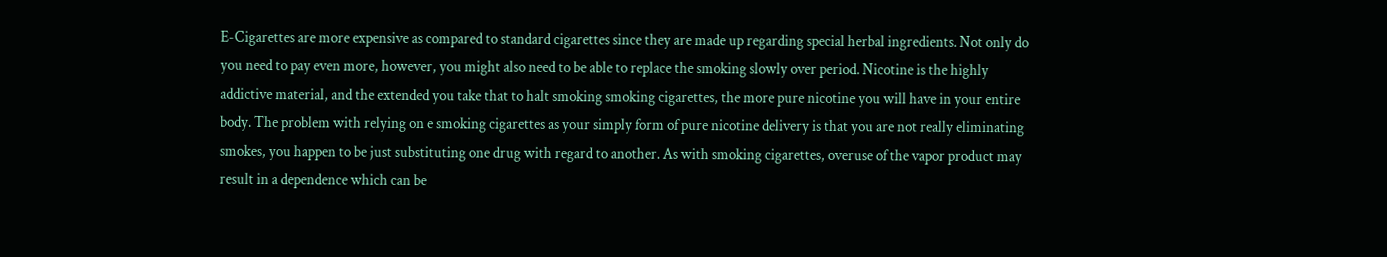E-Cigarettes are more expensive as compared to standard cigarettes since they are made up regarding special herbal ingredients. Not only do you need to pay even more, however, you might also need to be able to replace the smoking slowly over period. Nicotine is the highly addictive material, and the extended you take that to halt smoking smoking cigarettes, the more pure nicotine you will have in your entire body. The problem with relying on e smoking cigarettes as your simply form of pure nicotine delivery is that you are not really eliminating smokes, you happen to be just substituting one drug with regard to another. As with smoking cigarettes, overuse of the vapor product may result in a dependence which can be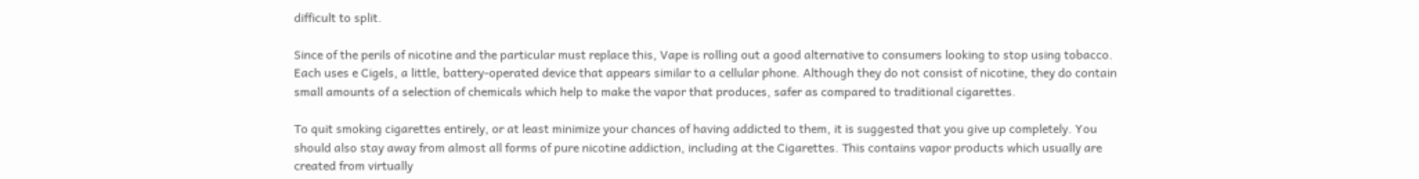difficult to split.

Since of the perils of nicotine and the particular must replace this, Vape is rolling out a good alternative to consumers looking to stop using tobacco. Each uses e Cigels, a little, battery-operated device that appears similar to a cellular phone. Although they do not consist of nicotine, they do contain small amounts of a selection of chemicals which help to make the vapor that produces, safer as compared to traditional cigarettes.

To quit smoking cigarettes entirely, or at least minimize your chances of having addicted to them, it is suggested that you give up completely. You should also stay away from almost all forms of pure nicotine addiction, including at the Cigarettes. This contains vapor products which usually are created from virtually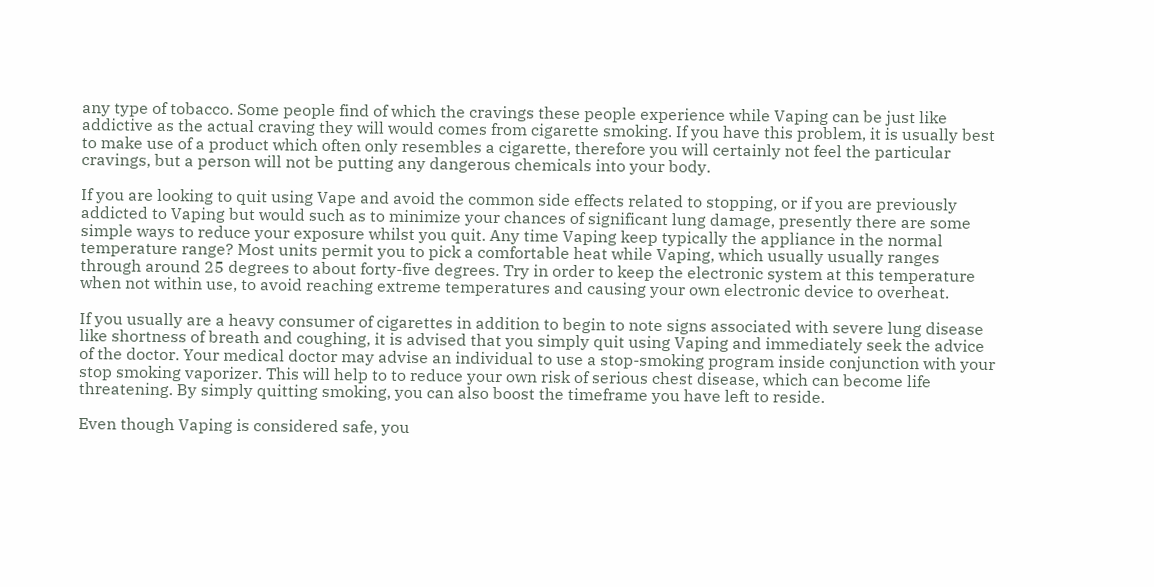any type of tobacco. Some people find of which the cravings these people experience while Vaping can be just like addictive as the actual craving they will would comes from cigarette smoking. If you have this problem, it is usually best to make use of a product which often only resembles a cigarette, therefore you will certainly not feel the particular cravings, but a person will not be putting any dangerous chemicals into your body.

If you are looking to quit using Vape and avoid the common side effects related to stopping, or if you are previously addicted to Vaping but would such as to minimize your chances of significant lung damage, presently there are some simple ways to reduce your exposure whilst you quit. Any time Vaping keep typically the appliance in the normal temperature range? Most units permit you to pick a comfortable heat while Vaping, which usually usually ranges through around 25 degrees to about forty-five degrees. Try in order to keep the electronic system at this temperature when not within use, to avoid reaching extreme temperatures and causing your own electronic device to overheat.

If you usually are a heavy consumer of cigarettes in addition to begin to note signs associated with severe lung disease like shortness of breath and coughing, it is advised that you simply quit using Vaping and immediately seek the advice of the doctor. Your medical doctor may advise an individual to use a stop-smoking program inside conjunction with your stop smoking vaporizer. This will help to to reduce your own risk of serious chest disease, which can become life threatening. By simply quitting smoking, you can also boost the timeframe you have left to reside.

Even though Vaping is considered safe, you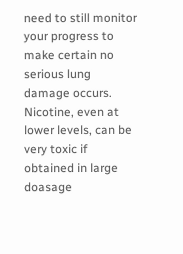need to still monitor your progress to make certain no serious lung damage occurs. Nicotine, even at lower levels, can be very toxic if obtained in large doasage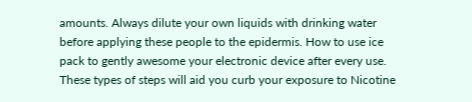amounts. Always dilute your own liquids with drinking water before applying these people to the epidermis. How to use ice pack to gently awesome your electronic device after every use. These types of steps will aid you curb your exposure to Nicotine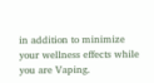in addition to minimize your wellness effects while you are Vaping.